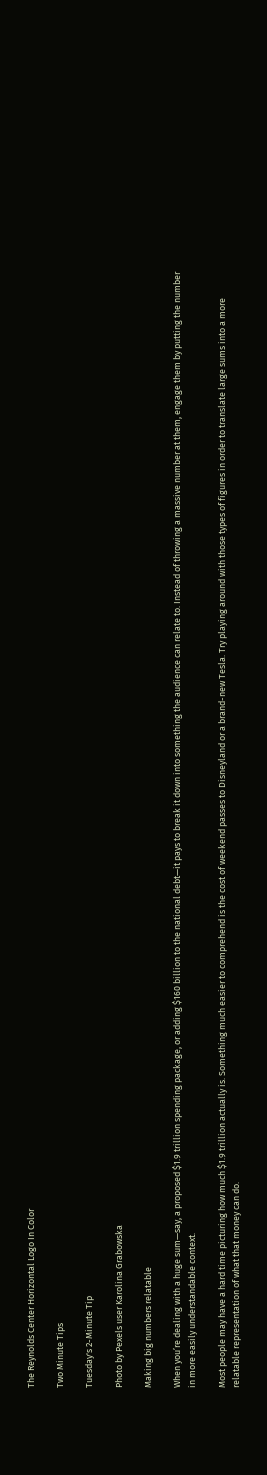The Reynolds Center Horizontal Logo In Color

Two Minute Tips

Tuesday's 2-Minute Tip

Photo by Pexels user Karolina Grabowska

Making big numbers relatable

When you’re dealing with a huge sum—say, a proposed $1.9 trillion spending package, or adding $160 billion to the national debt—it pays to break it down into something the audience can relate to. Instead of throwing a massive number at them, engage them by putting the number in more easily understandable context.

Most people may have a hard time picturing how much $1.9 trillion actually is. Something much easier to comprehend is the cost of weekend passes to Disneyland or a brand-new Tesla. Try playing around with those types of figures in order to translate large sums into a more relatable representation of what that money can do.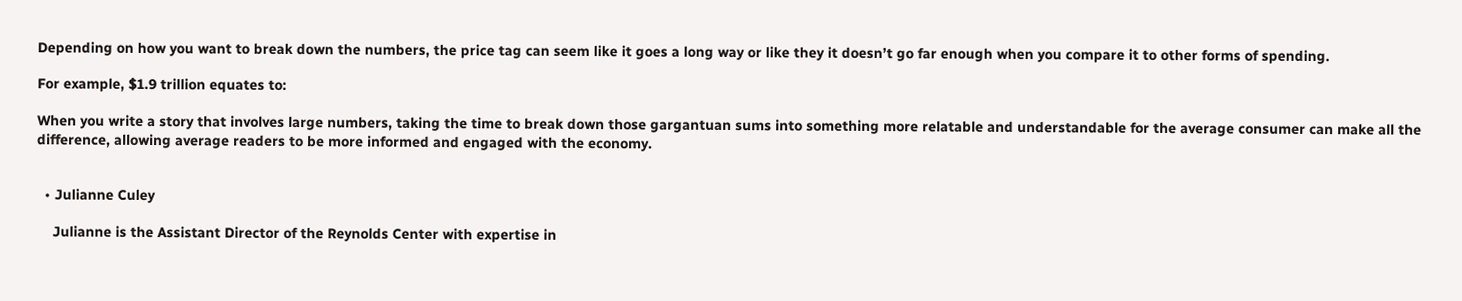Depending on how you want to break down the numbers, the price tag can seem like it goes a long way or like they it doesn’t go far enough when you compare it to other forms of spending.

For example, $1.9 trillion equates to:

When you write a story that involves large numbers, taking the time to break down those gargantuan sums into something more relatable and understandable for the average consumer can make all the difference, allowing average readers to be more informed and engaged with the economy.


  • Julianne Culey

    Julianne is the Assistant Director of the Reynolds Center with expertise in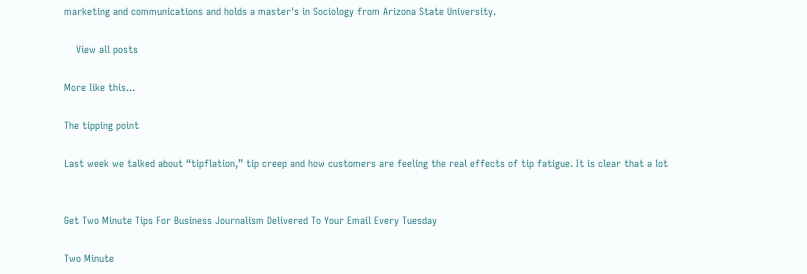marketing and communications and holds a master's in Sociology from Arizona State University.

    View all posts

More like this...

The tipping point

Last week we talked about “tipflation,” tip creep and how customers are feeling the real effects of tip fatigue. It is clear that a lot


Get Two Minute Tips For Business Journalism Delivered To Your Email Every Tuesday

Two Minute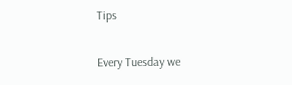Tips

Every Tuesday we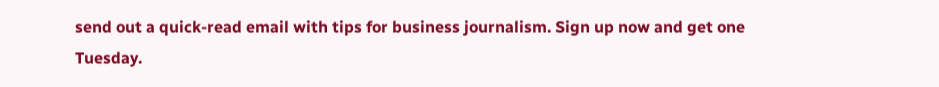send out a quick-read email with tips for business journalism. Sign up now and get one Tuesday.